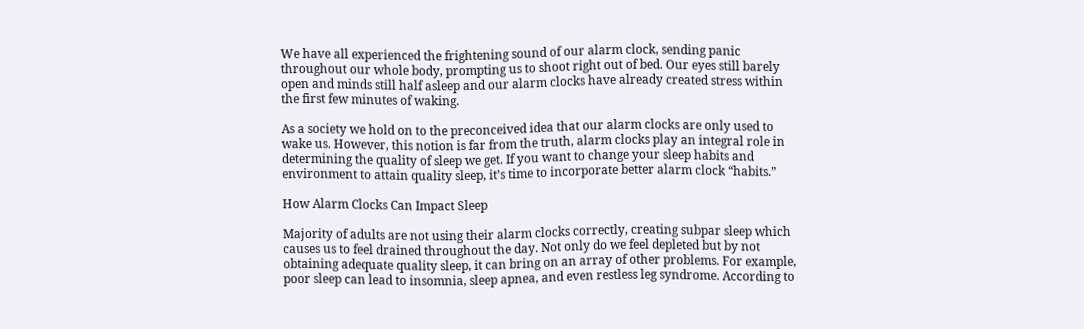We have all experienced the frightening sound of our alarm clock, sending panic throughout our whole body, prompting us to shoot right out of bed. Our eyes still barely open and minds still half asleep and our alarm clocks have already created stress within the first few minutes of waking.

As a society we hold on to the preconceived idea that our alarm clocks are only used to wake us. However, this notion is far from the truth, alarm clocks play an integral role in determining the quality of sleep we get. If you want to change your sleep habits and environment to attain quality sleep, it’s time to incorporate better alarm clock “habits.”

How Alarm Clocks Can Impact Sleep

Majority of adults are not using their alarm clocks correctly, creating subpar sleep which causes us to feel drained throughout the day. Not only do we feel depleted but by not obtaining adequate quality sleep, it can bring on an array of other problems. For example, poor sleep can lead to insomnia, sleep apnea, and even restless leg syndrome. According to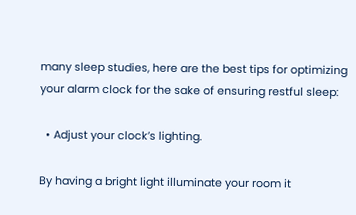many sleep studies, here are the best tips for optimizing your alarm clock for the sake of ensuring restful sleep:

  • Adjust your clock’s lighting.

By having a bright light illuminate your room it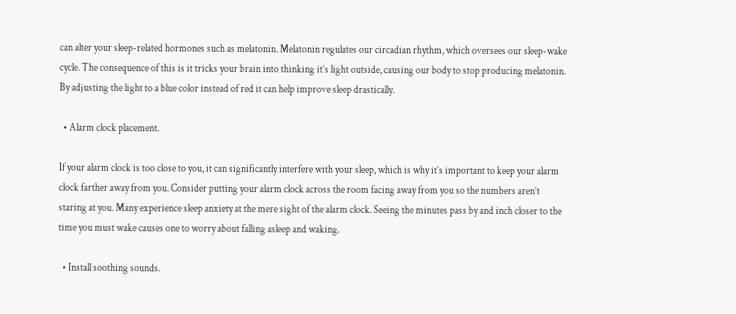can alter your sleep-related hormones such as melatonin. Melatonin regulates our circadian rhythm, which oversees our sleep-wake cycle. The consequence of this is it tricks your brain into thinking it’s light outside, causing our body to stop producing melatonin. By adjusting the light to a blue color instead of red it can help improve sleep drastically.

  • Alarm clock placement.

If your alarm clock is too close to you, it can significantly interfere with your sleep, which is why it’s important to keep your alarm clock farther away from you. Consider putting your alarm clock across the room facing away from you so the numbers aren’t staring at you. Many experience sleep anxiety at the mere sight of the alarm clock. Seeing the minutes pass by and inch closer to the time you must wake causes one to worry about falling asleep and waking.

  • Install soothing sounds.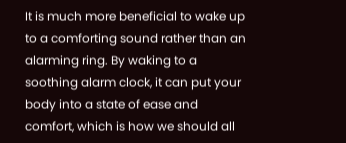It is much more beneficial to wake up to a comforting sound rather than an alarming ring. By waking to a soothing alarm clock, it can put your body into a state of ease and comfort, which is how we should all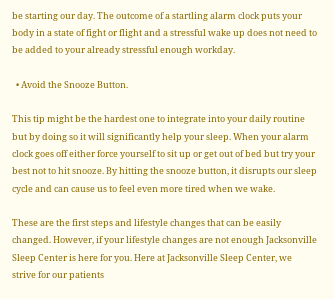be starting our day. The outcome of a startling alarm clock puts your body in a state of fight or flight and a stressful wake up does not need to be added to your already stressful enough workday.

  • Avoid the Snooze Button.

This tip might be the hardest one to integrate into your daily routine but by doing so it will significantly help your sleep. When your alarm clock goes off either force yourself to sit up or get out of bed but try your best not to hit snooze. By hitting the snooze button, it disrupts our sleep cycle and can cause us to feel even more tired when we wake.

These are the first steps and lifestyle changes that can be easily changed. However, if your lifestyle changes are not enough Jacksonville Sleep Center is here for you. Here at Jacksonville Sleep Center, we strive for our patients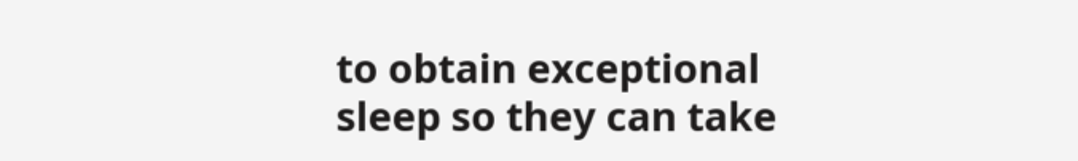to obtain exceptional sleep so they can take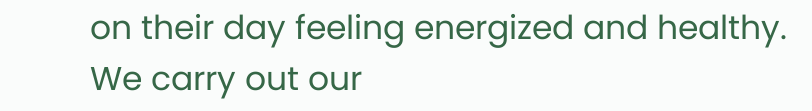on their day feeling energized and healthy. We carry out our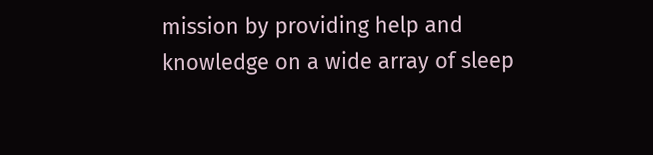mission by providing help and knowledge on a wide array of sleep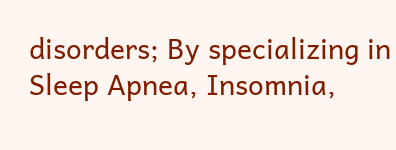disorders; By specializing in Sleep Apnea, Insomnia,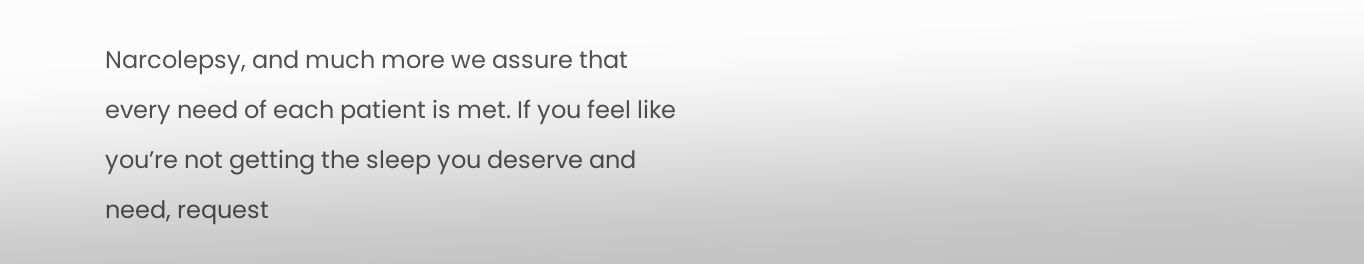Narcolepsy, and much more we assure that every need of each patient is met. If you feel like you’re not getting the sleep you deserve and need, request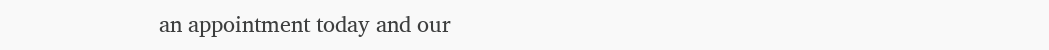an appointment today and our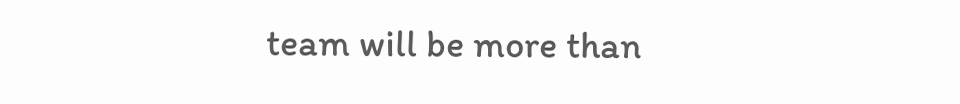team will be more than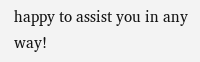happy to assist you in any way!